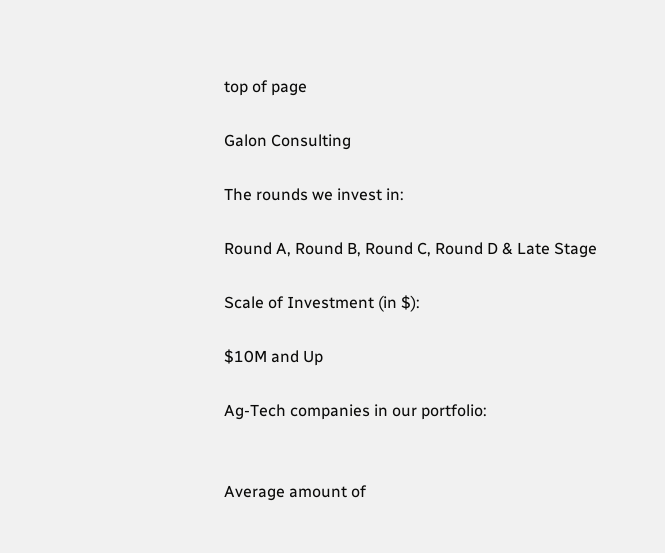top of page

Galon Consulting

The rounds we invest in:

Round A, Round B, Round C, Round D & Late Stage

Scale of Investment (in $):

$10M and Up

Ag-Tech companies in our portfolio:


Average amount of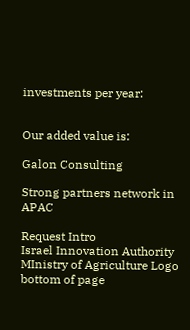investments per year:


Our added value is:

Galon Consulting

Strong partners network in APAC

Request Intro
Israel Innovation Authority
MInistry of Agriculture Logo
bottom of page